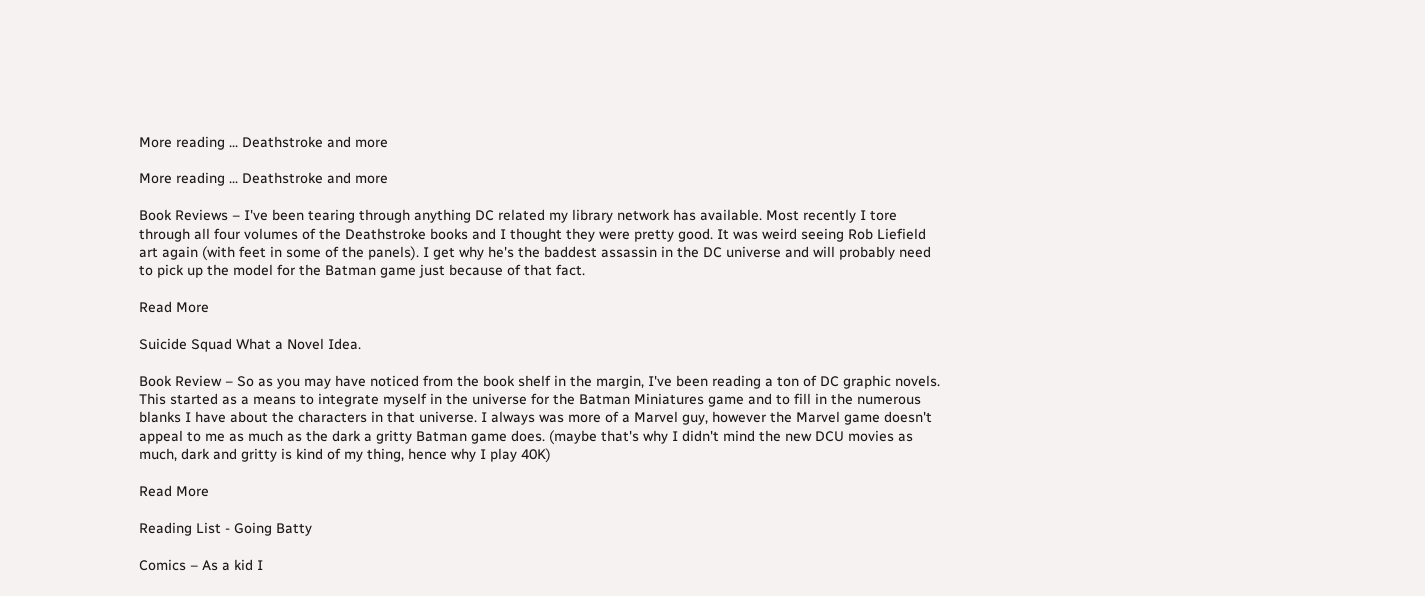More reading ... Deathstroke and more

More reading ... Deathstroke and more

Book Reviews – I've been tearing through anything DC related my library network has available. Most recently I tore through all four volumes of the Deathstroke books and I thought they were pretty good. It was weird seeing Rob Liefield art again (with feet in some of the panels). I get why he's the baddest assassin in the DC universe and will probably need to pick up the model for the Batman game just because of that fact.

Read More

Suicide Squad What a Novel Idea.

Book Review – So as you may have noticed from the book shelf in the margin, I've been reading a ton of DC graphic novels. This started as a means to integrate myself in the universe for the Batman Miniatures game and to fill in the numerous blanks I have about the characters in that universe. I always was more of a Marvel guy, however the Marvel game doesn't appeal to me as much as the dark a gritty Batman game does. (maybe that's why I didn't mind the new DCU movies as much, dark and gritty is kind of my thing, hence why I play 40K)

Read More

Reading List - Going Batty

Comics – As a kid I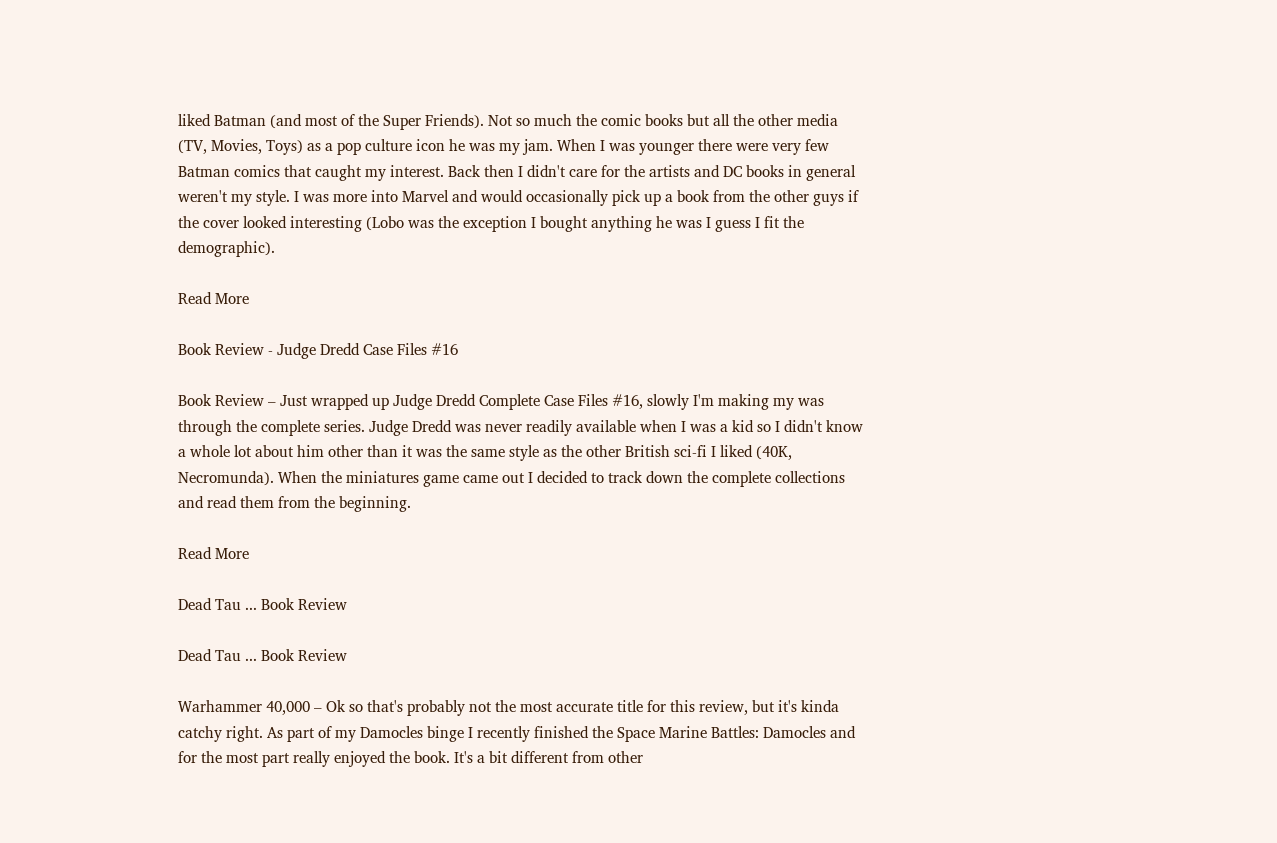liked Batman (and most of the Super Friends). Not so much the comic books but all the other media (TV, Movies, Toys) as a pop culture icon he was my jam. When I was younger there were very few Batman comics that caught my interest. Back then I didn't care for the artists and DC books in general weren't my style. I was more into Marvel and would occasionally pick up a book from the other guys if the cover looked interesting (Lobo was the exception I bought anything he was I guess I fit the demographic).

Read More

Book Review - Judge Dredd Case Files #16

Book Review – Just wrapped up Judge Dredd Complete Case Files #16, slowly I'm making my was through the complete series. Judge Dredd was never readily available when I was a kid so I didn't know a whole lot about him other than it was the same style as the other British sci-fi I liked (40K, Necromunda). When the miniatures game came out I decided to track down the complete collections and read them from the beginning.

Read More

Dead Tau ... Book Review

Dead Tau ... Book Review

Warhammer 40,000 – Ok so that's probably not the most accurate title for this review, but it's kinda catchy right. As part of my Damocles binge I recently finished the Space Marine Battles: Damocles and for the most part really enjoyed the book. It's a bit different from other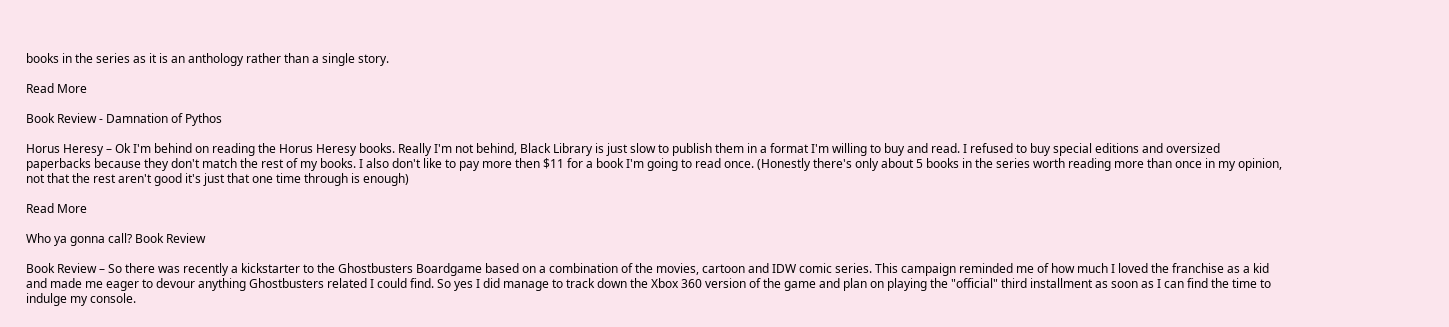books in the series as it is an anthology rather than a single story.

Read More

Book Review - Damnation of Pythos

Horus Heresy – Ok I'm behind on reading the Horus Heresy books. Really I'm not behind, Black Library is just slow to publish them in a format I'm willing to buy and read. I refused to buy special editions and oversized paperbacks because they don't match the rest of my books. I also don't like to pay more then $11 for a book I'm going to read once. (Honestly there's only about 5 books in the series worth reading more than once in my opinion, not that the rest aren't good it's just that one time through is enough)

Read More

Who ya gonna call? Book Review

Book Review – So there was recently a kickstarter to the Ghostbusters Boardgame based on a combination of the movies, cartoon and IDW comic series. This campaign reminded me of how much I loved the franchise as a kid and made me eager to devour anything Ghostbusters related I could find. So yes I did manage to track down the Xbox 360 version of the game and plan on playing the "official" third installment as soon as I can find the time to indulge my console.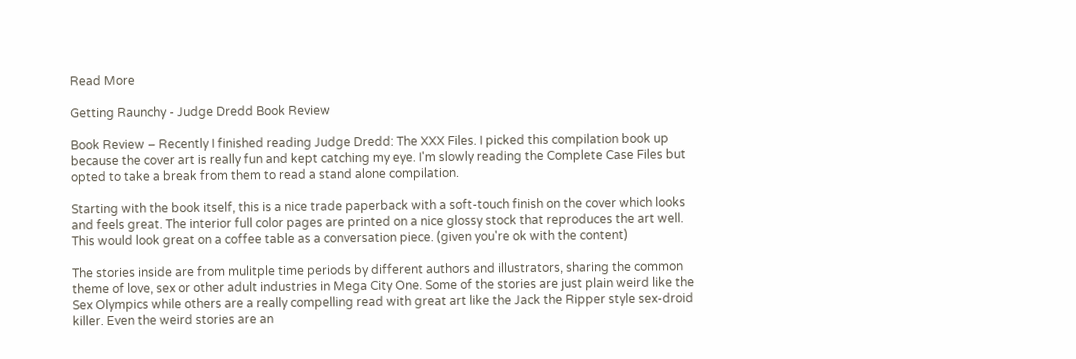Read More

Getting Raunchy - Judge Dredd Book Review

Book Review – Recently I finished reading Judge Dredd: The XXX Files. I picked this compilation book up because the cover art is really fun and kept catching my eye. I'm slowly reading the Complete Case Files but opted to take a break from them to read a stand alone compilation.

Starting with the book itself, this is a nice trade paperback with a soft-touch finish on the cover which looks and feels great. The interior full color pages are printed on a nice glossy stock that reproduces the art well. This would look great on a coffee table as a conversation piece. (given you're ok with the content)

The stories inside are from mulitple time periods by different authors and illustrators, sharing the common theme of love, sex or other adult industries in Mega City One. Some of the stories are just plain weird like the Sex Olympics while others are a really compelling read with great art like the Jack the Ripper style sex-droid killer. Even the weird stories are an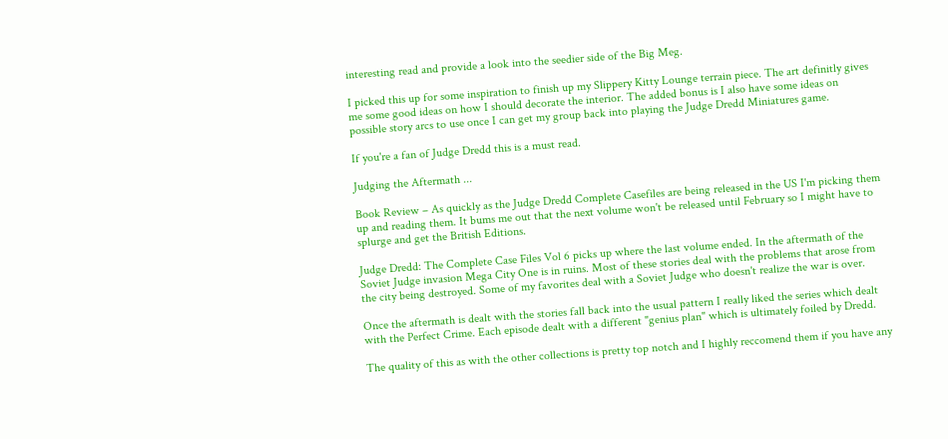interesting read and provide a look into the seedier side of the Big Meg.

I picked this up for some inspiration to finish up my Slippery Kitty Lounge terrain piece. The art definitly gives me some good ideas on how I should decorate the interior. The added bonus is I also have some ideas on possible story arcs to use once I can get my group back into playing the Judge Dredd Miniatures game.

If you're a fan of Judge Dredd this is a must read.

Judging the Aftermath ...

Book Review – As quickly as the Judge Dredd Complete Casefiles are being released in the US I'm picking them up and reading them. It bums me out that the next volume won't be released until February so I might have to splurge and get the British Editions.

Judge Dredd: The Complete Case Files Vol 6 picks up where the last volume ended. In the aftermath of the Soviet Judge invasion Mega City One is in ruins. Most of these stories deal with the problems that arose from the city being destroyed. Some of my favorites deal with a Soviet Judge who doesn't realize the war is over.

Once the aftermath is dealt with the stories fall back into the usual pattern I really liked the series which dealt with the Perfect Crime. Each episode dealt with a different "genius plan" which is ultimately foiled by Dredd.

The quality of this as with the other collections is pretty top notch and I highly reccomend them if you have any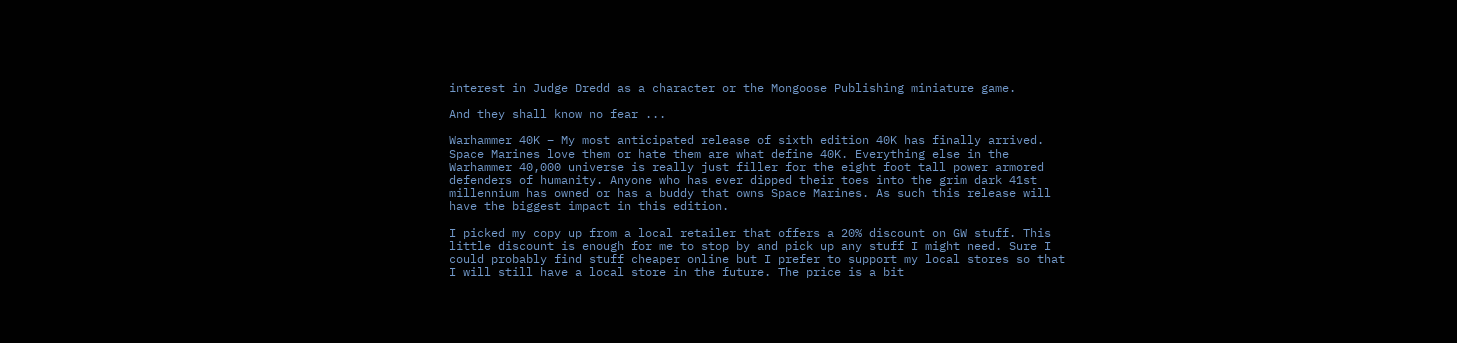interest in Judge Dredd as a character or the Mongoose Publishing miniature game.

And they shall know no fear ...

Warhammer 40K – My most anticipated release of sixth edition 40K has finally arrived. Space Marines love them or hate them are what define 40K. Everything else in the Warhammer 40,000 universe is really just filler for the eight foot tall power armored defenders of humanity. Anyone who has ever dipped their toes into the grim dark 41st millennium has owned or has a buddy that owns Space Marines. As such this release will have the biggest impact in this edition.

I picked my copy up from a local retailer that offers a 20% discount on GW stuff. This little discount is enough for me to stop by and pick up any stuff I might need. Sure I could probably find stuff cheaper online but I prefer to support my local stores so that I will still have a local store in the future. The price is a bit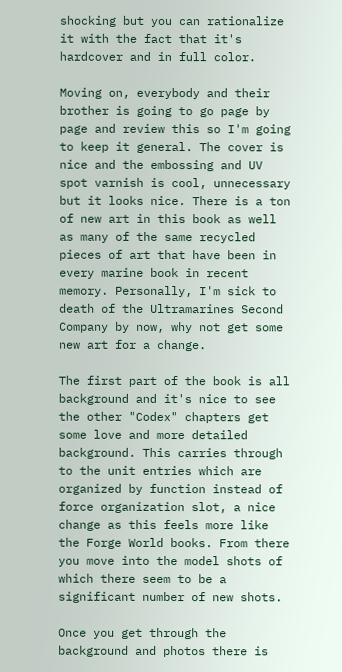shocking but you can rationalize it with the fact that it's hardcover and in full color.

Moving on, everybody and their brother is going to go page by page and review this so I'm going to keep it general. The cover is nice and the embossing and UV spot varnish is cool, unnecessary but it looks nice. There is a ton of new art in this book as well as many of the same recycled pieces of art that have been in every marine book in recent memory. Personally, I'm sick to death of the Ultramarines Second Company by now, why not get some new art for a change.

The first part of the book is all background and it's nice to see the other "Codex" chapters get some love and more detailed background. This carries through to the unit entries which are organized by function instead of force organization slot, a nice change as this feels more like the Forge World books. From there you move into the model shots of which there seem to be a significant number of new shots.

Once you get through the background and photos there is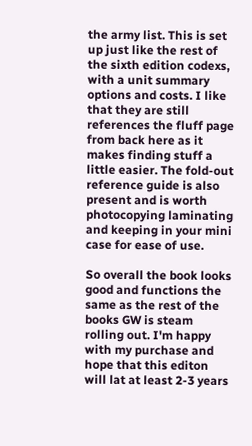the army list. This is set up just like the rest of the sixth edition codexs, with a unit summary options and costs. I like that they are still references the fluff page from back here as it makes finding stuff a little easier. The fold-out reference guide is also present and is worth photocopying laminating and keeping in your mini case for ease of use.

So overall the book looks good and functions the same as the rest of the books GW is steam rolling out. I'm happy with my purchase and hope that this editon will lat at least 2-3 years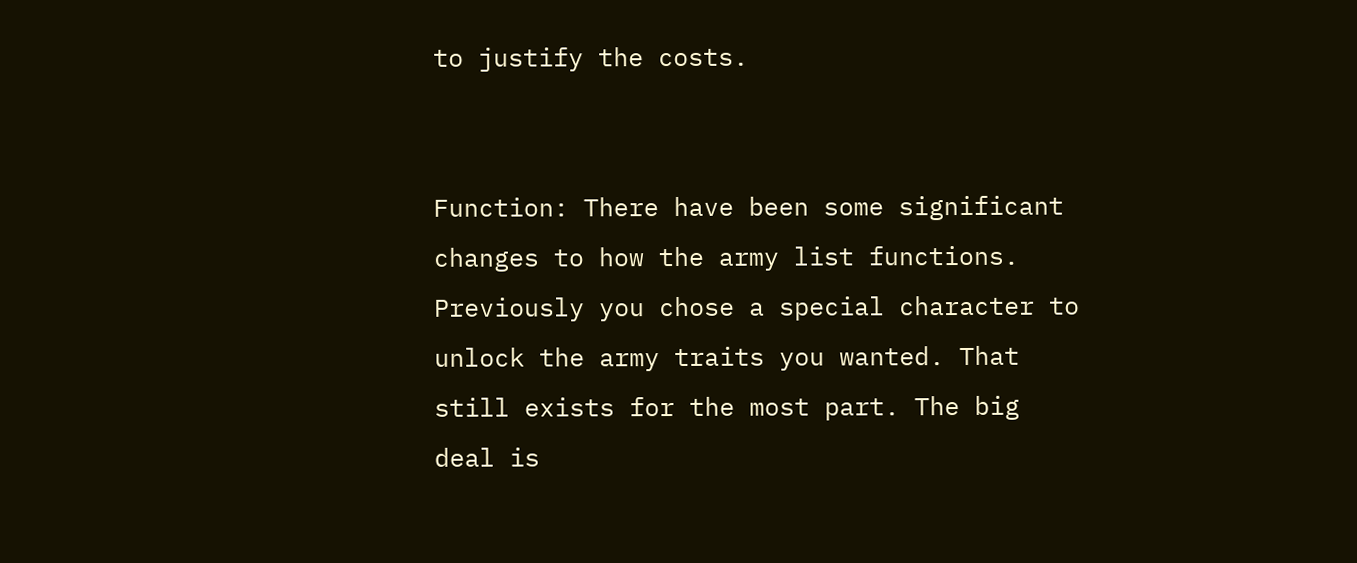to justify the costs.


Function: There have been some significant changes to how the army list functions. Previously you chose a special character to unlock the army traits you wanted. That still exists for the most part. The big deal is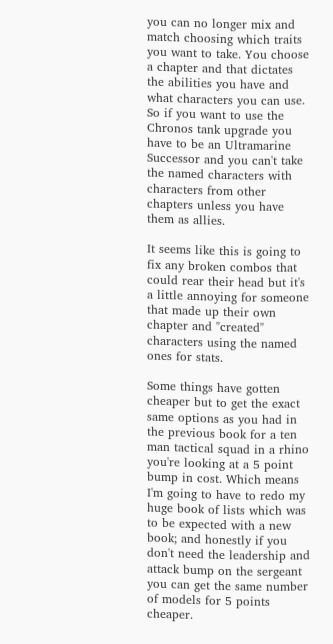you can no longer mix and match choosing which traits you want to take. You choose a chapter and that dictates the abilities you have and what characters you can use. So if you want to use the Chronos tank upgrade you have to be an Ultramarine Successor and you can't take the named characters with characters from other chapters unless you have them as allies.

It seems like this is going to fix any broken combos that could rear their head but it's a little annoying for someone that made up their own chapter and "created" characters using the named ones for stats.

Some things have gotten cheaper but to get the exact same options as you had in the previous book for a ten man tactical squad in a rhino you're looking at a 5 point bump in cost. Which means I'm going to have to redo my huge book of lists which was to be expected with a new book; and honestly if you don't need the leadership and attack bump on the sergeant you can get the same number of models for 5 points cheaper.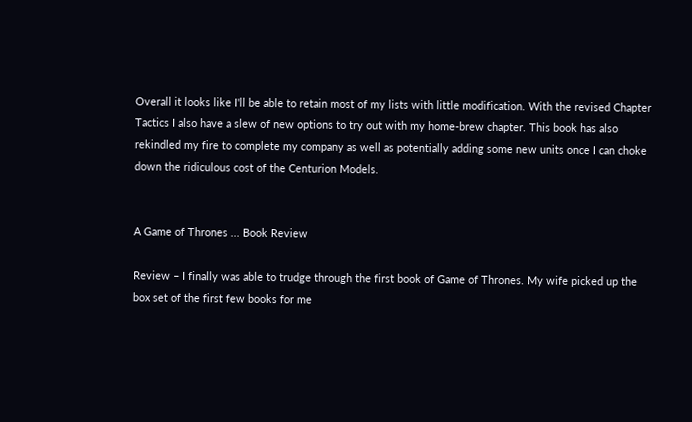Overall it looks like I'll be able to retain most of my lists with little modification. With the revised Chapter Tactics I also have a slew of new options to try out with my home-brew chapter. This book has also rekindled my fire to complete my company as well as potentially adding some new units once I can choke down the ridiculous cost of the Centurion Models.


A Game of Thrones ... Book Review

Review – I finally was able to trudge through the first book of Game of Thrones. My wife picked up the box set of the first few books for me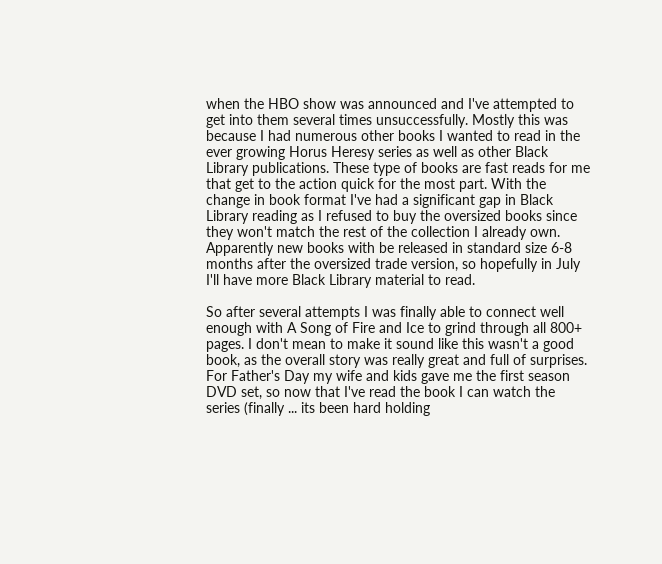when the HBO show was announced and I've attempted to get into them several times unsuccessfully. Mostly this was because I had numerous other books I wanted to read in the ever growing Horus Heresy series as well as other Black Library publications. These type of books are fast reads for me that get to the action quick for the most part. With the change in book format I've had a significant gap in Black Library reading as I refused to buy the oversized books since they won't match the rest of the collection I already own. Apparently new books with be released in standard size 6-8 months after the oversized trade version, so hopefully in July I'll have more Black Library material to read.

So after several attempts I was finally able to connect well enough with A Song of Fire and Ice to grind through all 800+ pages. I don't mean to make it sound like this wasn't a good book, as the overall story was really great and full of surprises. For Father's Day my wife and kids gave me the first season DVD set, so now that I've read the book I can watch the series (finally ... its been hard holding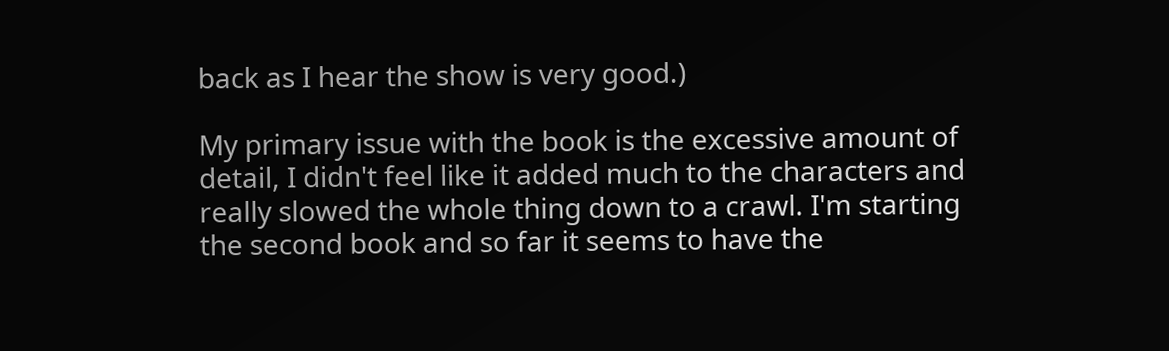back as I hear the show is very good.)

My primary issue with the book is the excessive amount of detail, I didn't feel like it added much to the characters and really slowed the whole thing down to a crawl. I'm starting the second book and so far it seems to have the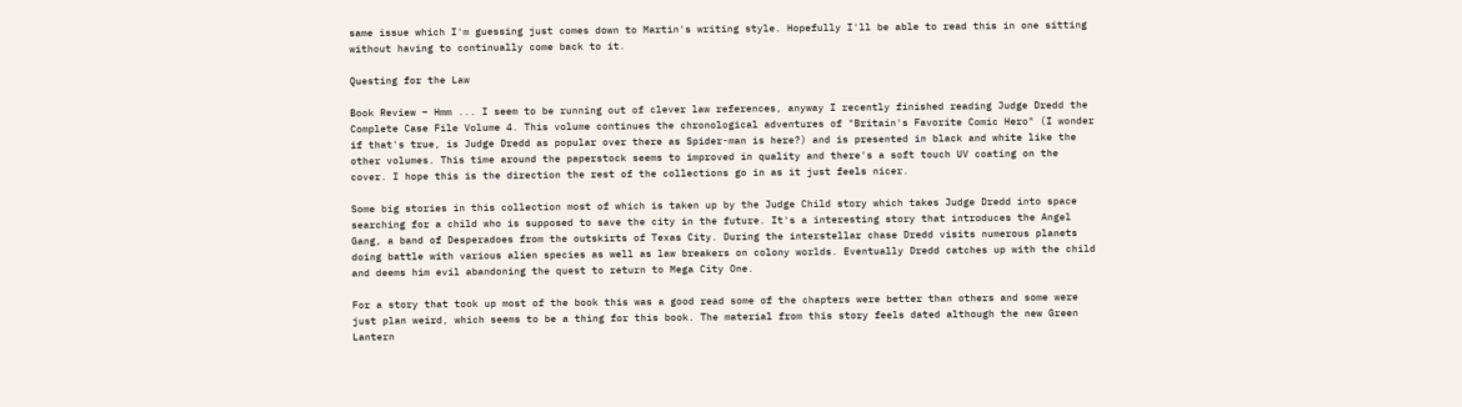same issue which I'm guessing just comes down to Martin's writing style. Hopefully I'll be able to read this in one sitting without having to continually come back to it.

Questing for the Law

Book Review – Hmm ... I seem to be running out of clever law references, anyway I recently finished reading Judge Dredd the Complete Case File Volume 4. This volume continues the chronological adventures of "Britain's Favorite Comic Hero" (I wonder if that's true, is Judge Dredd as popular over there as Spider-man is here?) and is presented in black and white like the other volumes. This time around the paperstock seems to improved in quality and there's a soft touch UV coating on the cover. I hope this is the direction the rest of the collections go in as it just feels nicer.

Some big stories in this collection most of which is taken up by the Judge Child story which takes Judge Dredd into space searching for a child who is supposed to save the city in the future. It's a interesting story that introduces the Angel Gang, a band of Desperadoes from the outskirts of Texas City. During the interstellar chase Dredd visits numerous planets doing battle with various alien species as well as law breakers on colony worlds. Eventually Dredd catches up with the child and deems him evil abandoning the quest to return to Mega City One.

For a story that took up most of the book this was a good read some of the chapters were better than others and some were just plan weird, which seems to be a thing for this book. The material from this story feels dated although the new Green Lantern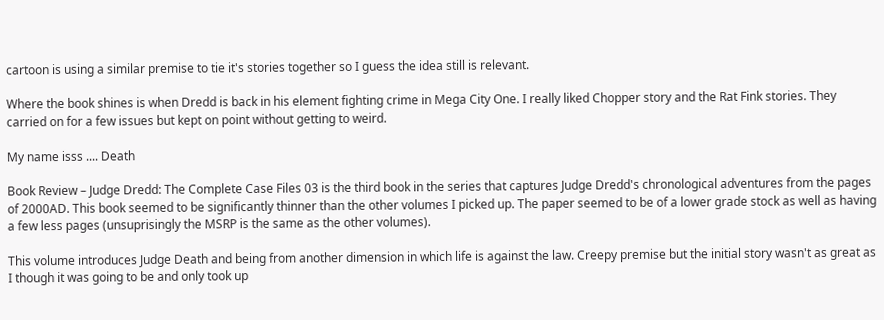cartoon is using a similar premise to tie it's stories together so I guess the idea still is relevant.

Where the book shines is when Dredd is back in his element fighting crime in Mega City One. I really liked Chopper story and the Rat Fink stories. They carried on for a few issues but kept on point without getting to weird.

My name isss .... Death

Book Review – Judge Dredd: The Complete Case Files 03 is the third book in the series that captures Judge Dredd's chronological adventures from the pages of 2000AD. This book seemed to be significantly thinner than the other volumes I picked up. The paper seemed to be of a lower grade stock as well as having a few less pages (unsuprisingly the MSRP is the same as the other volumes).

This volume introduces Judge Death and being from another dimension in which life is against the law. Creepy premise but the initial story wasn't as great as I though it was going to be and only took up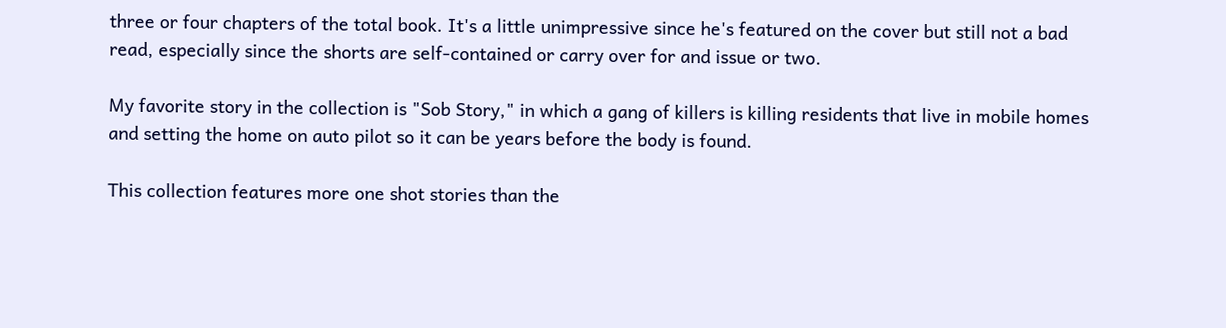three or four chapters of the total book. It's a little unimpressive since he's featured on the cover but still not a bad read, especially since the shorts are self-contained or carry over for and issue or two.

My favorite story in the collection is "Sob Story," in which a gang of killers is killing residents that live in mobile homes and setting the home on auto pilot so it can be years before the body is found.

This collection features more one shot stories than the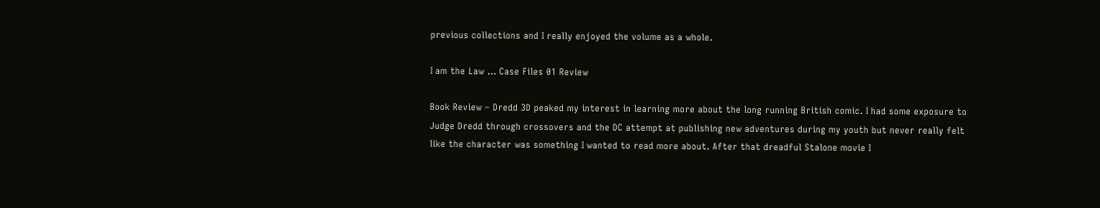previous collections and I really enjoyed the volume as a whole.

I am the Law ... Case Files 01 Review

Book Review – Dredd 3D peaked my interest in learning more about the long running British comic. I had some exposure to Judge Dredd through crossovers and the DC attempt at publishing new adventures during my youth but never really felt like the character was something I wanted to read more about. After that dreadful Stalone movie I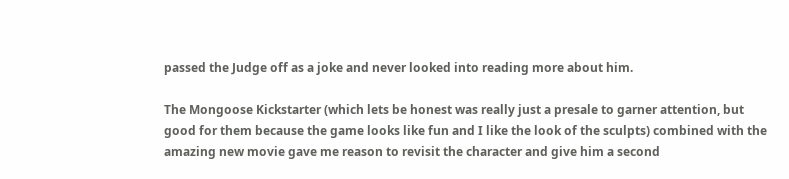passed the Judge off as a joke and never looked into reading more about him.

The Mongoose Kickstarter (which lets be honest was really just a presale to garner attention, but good for them because the game looks like fun and I like the look of the sculpts) combined with the amazing new movie gave me reason to revisit the character and give him a second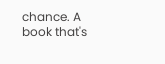chance. A book that's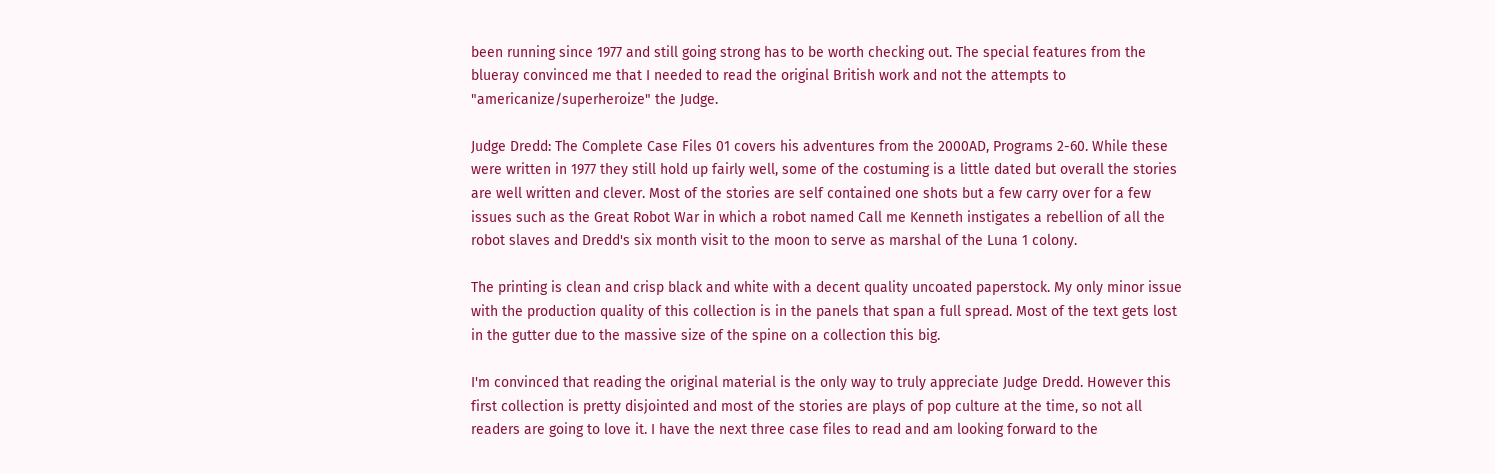been running since 1977 and still going strong has to be worth checking out. The special features from the blueray convinced me that I needed to read the original British work and not the attempts to "americanize/superheroize" the Judge.

Judge Dredd: The Complete Case Files 01 covers his adventures from the 2000AD, Programs 2-60. While these were written in 1977 they still hold up fairly well, some of the costuming is a little dated but overall the stories are well written and clever. Most of the stories are self contained one shots but a few carry over for a few issues such as the Great Robot War in which a robot named Call me Kenneth instigates a rebellion of all the robot slaves and Dredd's six month visit to the moon to serve as marshal of the Luna 1 colony.

The printing is clean and crisp black and white with a decent quality uncoated paperstock. My only minor issue with the production quality of this collection is in the panels that span a full spread. Most of the text gets lost in the gutter due to the massive size of the spine on a collection this big.

I'm convinced that reading the original material is the only way to truly appreciate Judge Dredd. However this first collection is pretty disjointed and most of the stories are plays of pop culture at the time, so not all readers are going to love it. I have the next three case files to read and am looking forward to the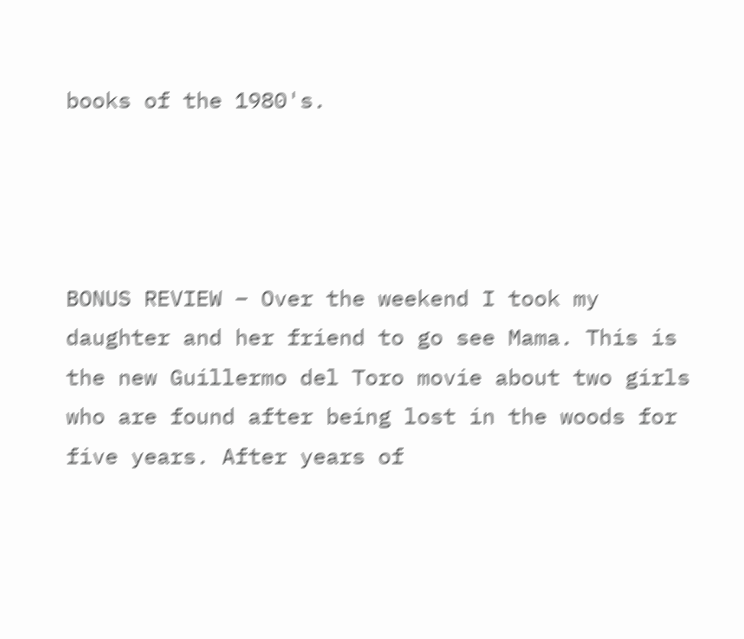books of the 1980's.




BONUS REVIEW – Over the weekend I took my daughter and her friend to go see Mama. This is the new Guillermo del Toro movie about two girls who are found after being lost in the woods for five years. After years of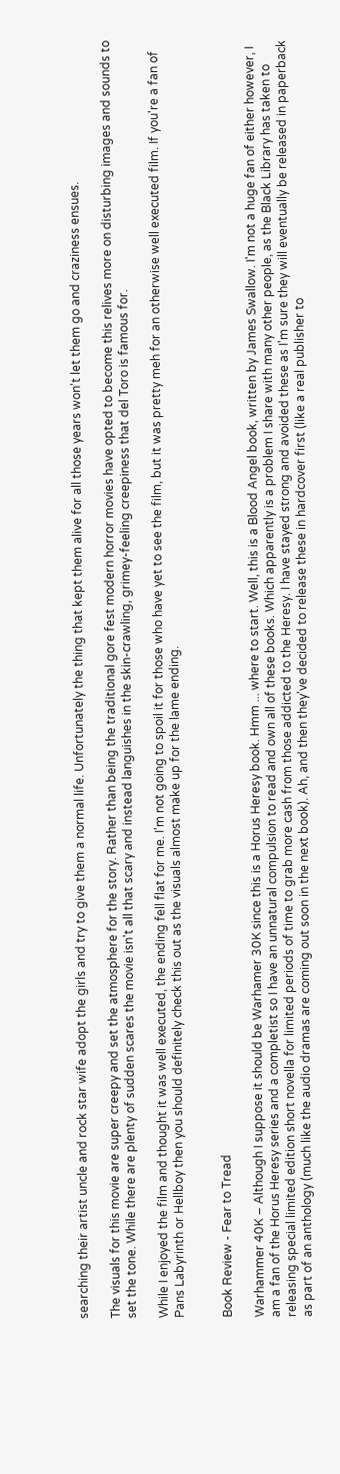searching their artist uncle and rock star wife adopt the girls and try to give them a normal life. Unfortunately the thing that kept them alive for all those years won't let them go and craziness ensues.

The visuals for this movie are super creepy and set the atmosphere for the story. Rather than being the traditional gore fest modern horror movies have opted to become this relives more on disturbing images and sounds to set the tone. While there are plenty of sudden scares the movie isn't all that scary and instead languishes in the skin-crawling, grimey-feeling creepiness that del Toro is famous for.

While I enjoyed the film and thought it was well executed, the ending fell flat for me. I'm not going to spoil it for those who have yet to see the film, but it was pretty meh for an otherwise well executed film. If you're a fan of Pans Labyrinth or Hellboy then you should definitely check this out as the visuals almost make up for the lame ending.


Book Review - Fear to Tread

Warhammer 40K – Although I suppose it should be Warhamer 30K since this is a Horus Heresy book. Hmm ... where to start. Well, this is a Blood Angel book, written by James Swallow. I'm not a huge fan of either however, I am a fan of the Horus Heresy series and a completist so I have an unnatural compulsion to read and own all of these books. Which apparently is a problem I share with many other people, as the Black Library has taken to releasing special limited edition short novella for limited periods of time to grab more cash from those addicted to the Heresy. I have stayed strong and avoided these as I'm sure they will eventually be released in paperback  as part of an anthology (much like the audio dramas are coming out soon in the next book). Ah, and then they've decided to release these in hardcover first (like a real publisher to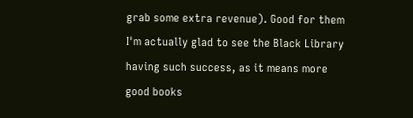grab some extra revenue). Good for them I'm actually glad to see the Black Library having such success, as it means more good books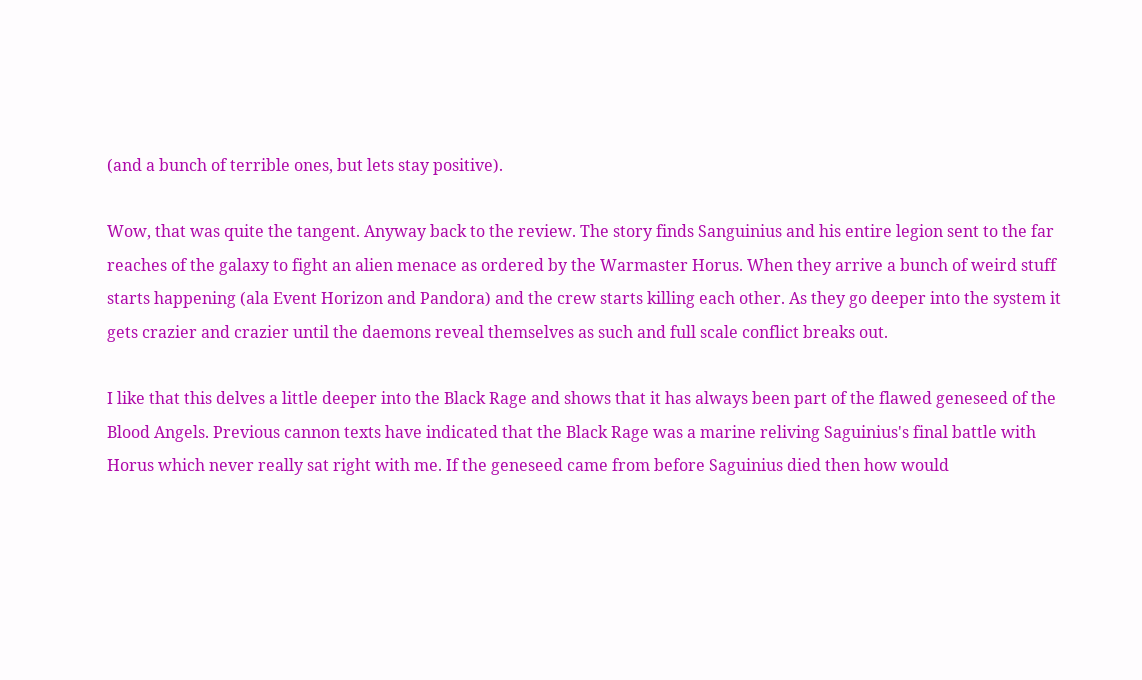(and a bunch of terrible ones, but lets stay positive).

Wow, that was quite the tangent. Anyway back to the review. The story finds Sanguinius and his entire legion sent to the far reaches of the galaxy to fight an alien menace as ordered by the Warmaster Horus. When they arrive a bunch of weird stuff starts happening (ala Event Horizon and Pandora) and the crew starts killing each other. As they go deeper into the system it gets crazier and crazier until the daemons reveal themselves as such and full scale conflict breaks out.

I like that this delves a little deeper into the Black Rage and shows that it has always been part of the flawed geneseed of the Blood Angels. Previous cannon texts have indicated that the Black Rage was a marine reliving Saguinius's final battle with Horus which never really sat right with me. If the geneseed came from before Saguinius died then how would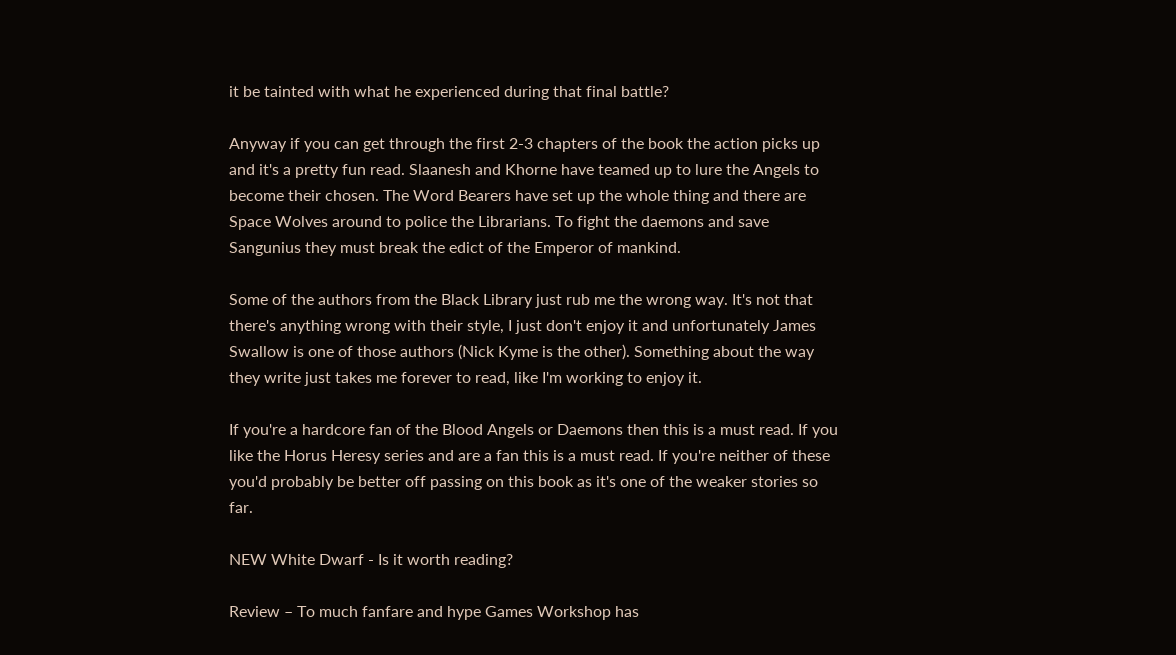it be tainted with what he experienced during that final battle?

Anyway if you can get through the first 2-3 chapters of the book the action picks up and it's a pretty fun read. Slaanesh and Khorne have teamed up to lure the Angels to become their chosen. The Word Bearers have set up the whole thing and there are Space Wolves around to police the Librarians. To fight the daemons and save Sangunius they must break the edict of the Emperor of mankind.

Some of the authors from the Black Library just rub me the wrong way. It's not that there's anything wrong with their style, I just don't enjoy it and unfortunately James Swallow is one of those authors (Nick Kyme is the other). Something about the way they write just takes me forever to read, like I'm working to enjoy it.

If you're a hardcore fan of the Blood Angels or Daemons then this is a must read. If you like the Horus Heresy series and are a fan this is a must read. If you're neither of these you'd probably be better off passing on this book as it's one of the weaker stories so far.

NEW White Dwarf - Is it worth reading?

Review – To much fanfare and hype Games Workshop has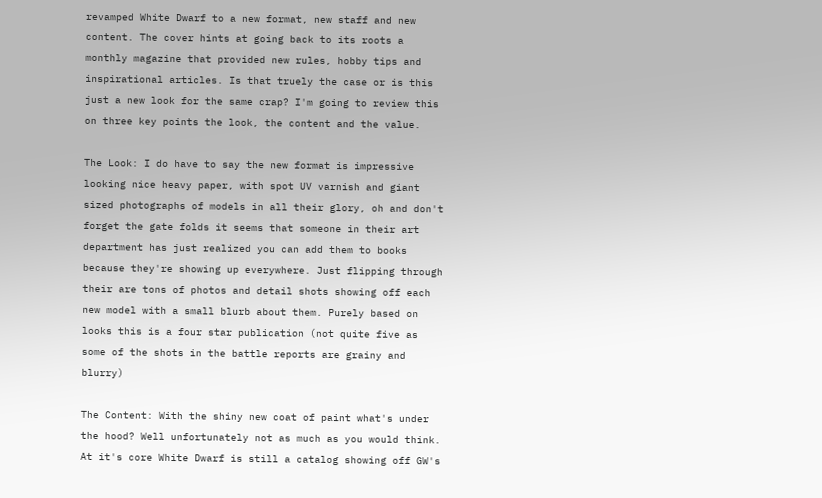revamped White Dwarf to a new format, new staff and new content. The cover hints at going back to its roots a monthly magazine that provided new rules, hobby tips and inspirational articles. Is that truely the case or is this just a new look for the same crap? I'm going to review this on three key points the look, the content and the value.

The Look: I do have to say the new format is impressive looking nice heavy paper, with spot UV varnish and giant sized photographs of models in all their glory, oh and don't forget the gate folds it seems that someone in their art department has just realized you can add them to books because they're showing up everywhere. Just flipping through their are tons of photos and detail shots showing off each new model with a small blurb about them. Purely based on looks this is a four star publication (not quite five as some of the shots in the battle reports are grainy and blurry)

The Content: With the shiny new coat of paint what's under the hood? Well unfortunately not as much as you would think. At it's core White Dwarf is still a catalog showing off GW's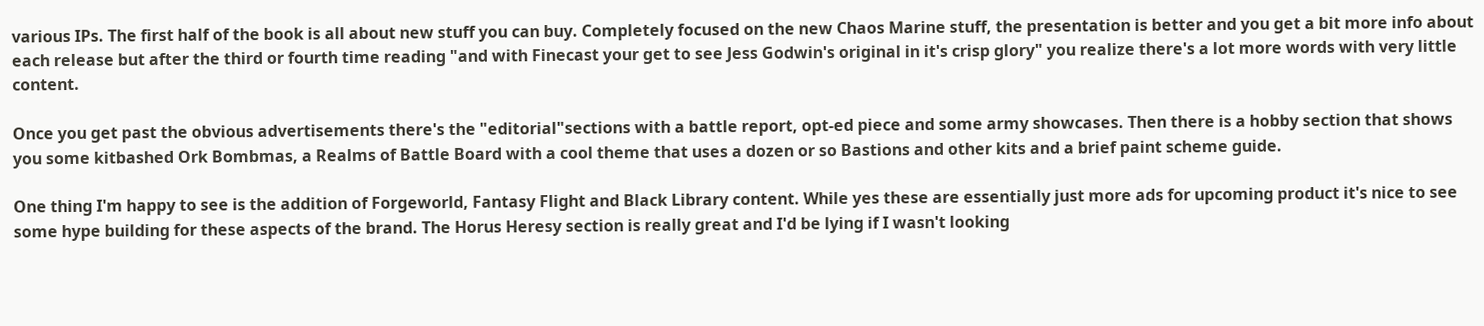various IPs. The first half of the book is all about new stuff you can buy. Completely focused on the new Chaos Marine stuff, the presentation is better and you get a bit more info about each release but after the third or fourth time reading "and with Finecast your get to see Jess Godwin's original in it's crisp glory" you realize there's a lot more words with very little content.

Once you get past the obvious advertisements there's the "editorial"sections with a battle report, opt-ed piece and some army showcases. Then there is a hobby section that shows you some kitbashed Ork Bombmas, a Realms of Battle Board with a cool theme that uses a dozen or so Bastions and other kits and a brief paint scheme guide.

One thing I'm happy to see is the addition of Forgeworld, Fantasy Flight and Black Library content. While yes these are essentially just more ads for upcoming product it's nice to see some hype building for these aspects of the brand. The Horus Heresy section is really great and I'd be lying if I wasn't looking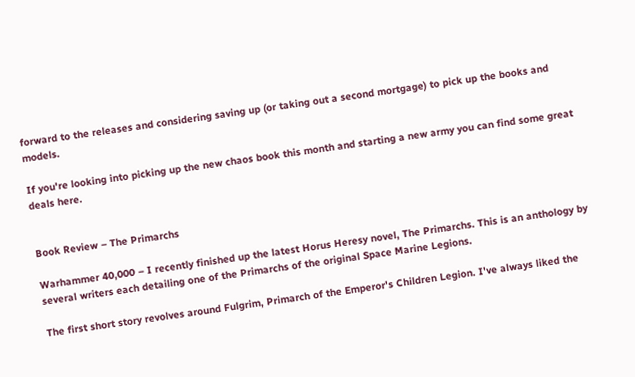forward to the releases and considering saving up (or taking out a second mortgage) to pick up the books and models.

If you're looking into picking up the new chaos book this month and starting a new army you can find some great deals here.


Book Review – The Primarchs

Warhammer 40,000 – I recently finished up the latest Horus Heresy novel, The Primarchs. This is an anthology by several writers each detailing one of the Primarchs of the original Space Marine Legions.

The first short story revolves around Fulgrim, Primarch of the Emperor's Children Legion. I've always liked the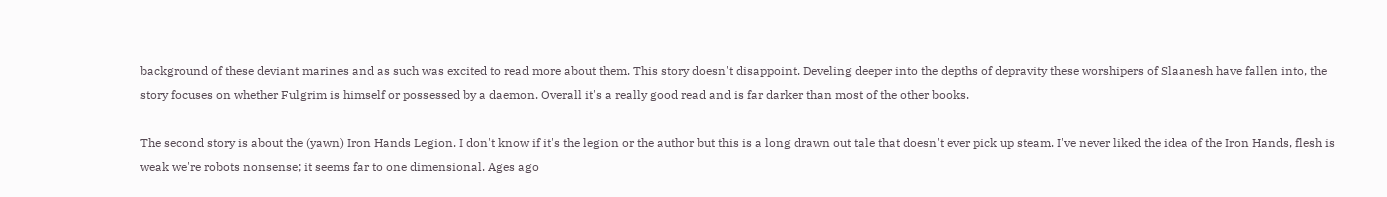background of these deviant marines and as such was excited to read more about them. This story doesn't disappoint. Develing deeper into the depths of depravity these worshipers of Slaanesh have fallen into, the story focuses on whether Fulgrim is himself or possessed by a daemon. Overall it's a really good read and is far darker than most of the other books.

The second story is about the (yawn) Iron Hands Legion. I don't know if it's the legion or the author but this is a long drawn out tale that doesn't ever pick up steam. I've never liked the idea of the Iron Hands, flesh is weak we're robots nonsense; it seems far to one dimensional. Ages ago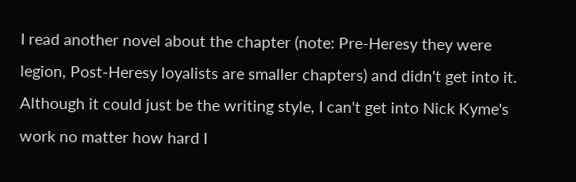I read another novel about the chapter (note: Pre-Heresy they were legion, Post-Heresy loyalists are smaller chapters) and didn't get into it. Although it could just be the writing style, I can't get into Nick Kyme's work no matter how hard I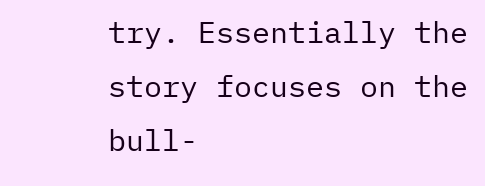try. Essentially the story focuses on the bull-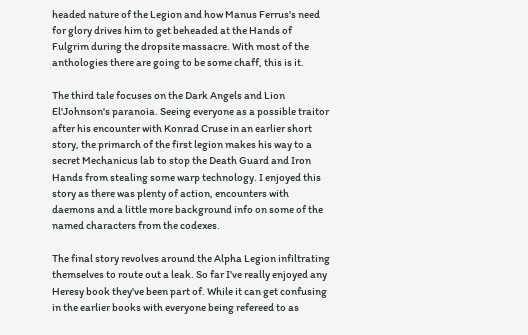headed nature of the Legion and how Manus Ferrus's need for glory drives him to get beheaded at the Hands of Fulgrim during the dropsite massacre. With most of the anthologies there are going to be some chaff, this is it.

The third tale focuses on the Dark Angels and Lion El'Johnson's paranoia. Seeing everyone as a possible traitor after his encounter with Konrad Cruse in an earlier short story, the primarch of the first legion makes his way to a secret Mechanicus lab to stop the Death Guard and Iron Hands from stealing some warp technology. I enjoyed this story as there was plenty of action, encounters with daemons and a little more background info on some of the named characters from the codexes.

The final story revolves around the Alpha Legion infiltrating themselves to route out a leak. So far I've really enjoyed any Heresy book they've been part of. While it can get confusing in the earlier books with everyone being refereed to as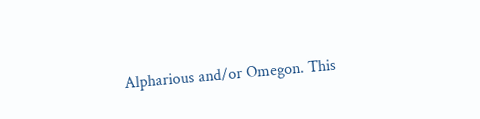Alpharious and/or Omegon. This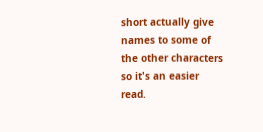short actually give names to some of the other characters so it's an easier read.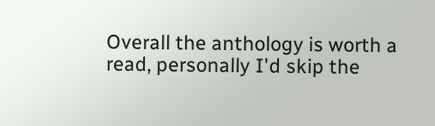Overall the anthology is worth a read, personally I'd skip the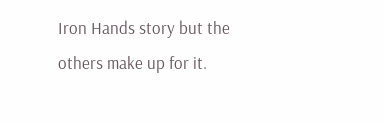Iron Hands story but the others make up for it.